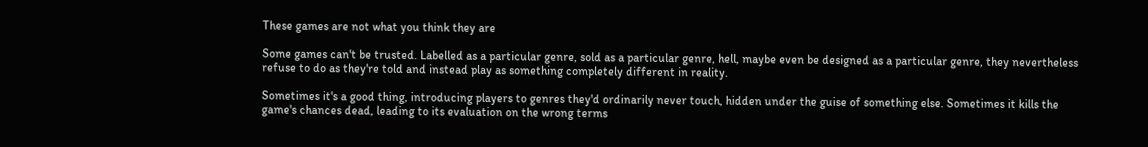These games are not what you think they are

Some games can't be trusted. Labelled as a particular genre, sold as a particular genre, hell, maybe even be designed as a particular genre, they nevertheless refuse to do as they're told and instead play as something completely different in reality.

Sometimes it's a good thing, introducing players to genres they'd ordinarily never touch, hidden under the guise of something else. Sometimes it kills the game's chances dead, leading to its evaluation on the wrong terms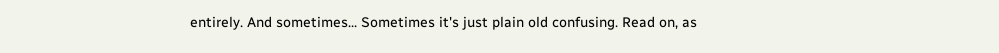entirely. And sometimes... Sometimes it's just plain old confusing. Read on, as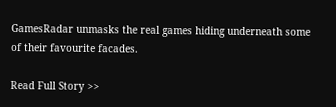GamesRadar unmasks the real games hiding underneath some of their favourite facades.

Read Full Story >>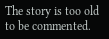The story is too old to be commented.